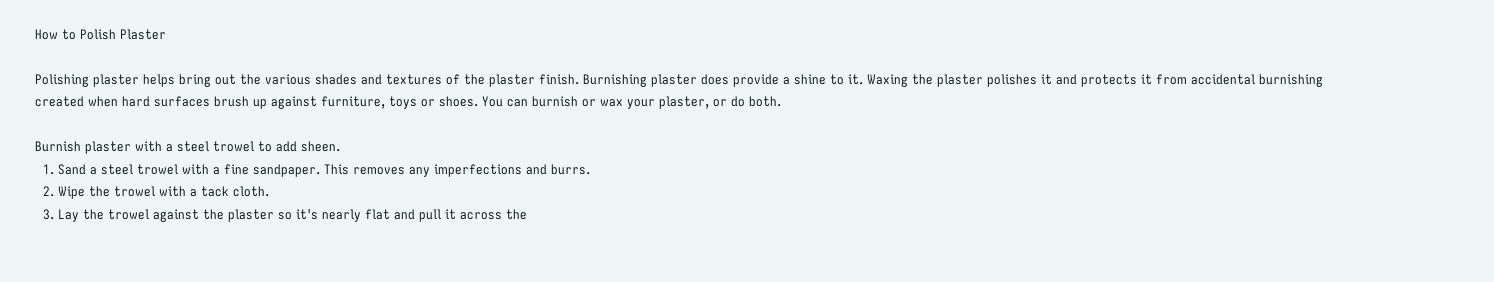How to Polish Plaster

Polishing plaster helps bring out the various shades and textures of the plaster finish. Burnishing plaster does provide a shine to it. Waxing the plaster polishes it and protects it from accidental burnishing created when hard surfaces brush up against furniture, toys or shoes. You can burnish or wax your plaster, or do both.

Burnish plaster with a steel trowel to add sheen.
  1. Sand a steel trowel with a fine sandpaper. This removes any imperfections and burrs.
  2. Wipe the trowel with a tack cloth.
  3. Lay the trowel against the plaster so it's nearly flat and pull it across the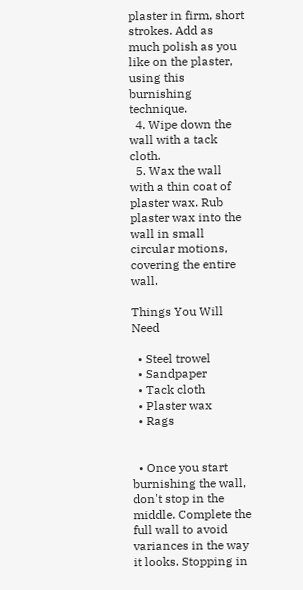plaster in firm, short strokes. Add as much polish as you like on the plaster, using this burnishing technique.
  4. Wipe down the wall with a tack cloth.
  5. Wax the wall with a thin coat of plaster wax. Rub plaster wax into the wall in small circular motions, covering the entire wall.

Things You Will Need

  • Steel trowel
  • Sandpaper
  • Tack cloth
  • Plaster wax
  • Rags


  • Once you start burnishing the wall, don't stop in the middle. Complete the full wall to avoid variances in the way it looks. Stopping in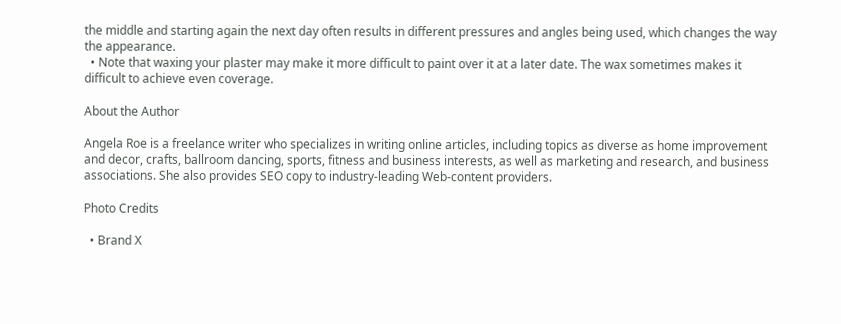the middle and starting again the next day often results in different pressures and angles being used, which changes the way the appearance.
  • Note that waxing your plaster may make it more difficult to paint over it at a later date. The wax sometimes makes it difficult to achieve even coverage.

About the Author

Angela Roe is a freelance writer who specializes in writing online articles, including topics as diverse as home improvement and decor, crafts, ballroom dancing, sports, fitness and business interests, as well as marketing and research, and business associations. She also provides SEO copy to industry-leading Web-content providers.

Photo Credits

  • Brand X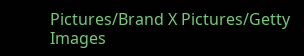Pictures/Brand X Pictures/Getty Images